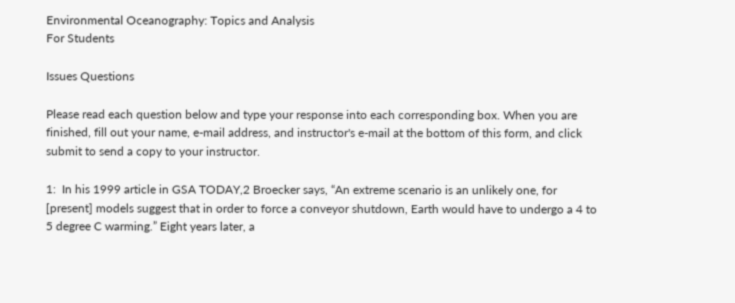Environmental Oceanography: Topics and Analysis
For Students

Issues Questions

Please read each question below and type your response into each corresponding box. When you are finished, fill out your name, e-mail address, and instructor's e-mail at the bottom of this form, and click submit to send a copy to your instructor.

1:  In his 1999 article in GSA TODAY,2 Broecker says, “An extreme scenario is an unlikely one, for [present] models suggest that in order to force a conveyor shutdown, Earth would have to undergo a 4 to 5 degree C warming.” Eight years later, a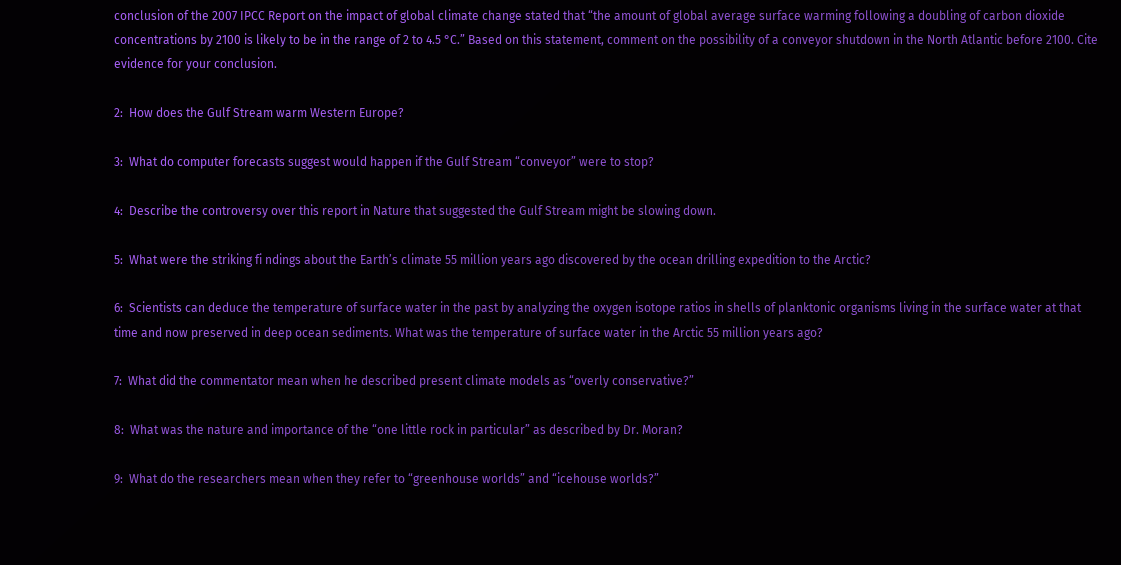conclusion of the 2007 IPCC Report on the impact of global climate change stated that “the amount of global average surface warming following a doubling of carbon dioxide concentrations by 2100 is likely to be in the range of 2 to 4.5 °C.” Based on this statement, comment on the possibility of a conveyor shutdown in the North Atlantic before 2100. Cite evidence for your conclusion.

2:  How does the Gulf Stream warm Western Europe?

3:  What do computer forecasts suggest would happen if the Gulf Stream “conveyor” were to stop?

4:  Describe the controversy over this report in Nature that suggested the Gulf Stream might be slowing down.

5:  What were the striking fi ndings about the Earth’s climate 55 million years ago discovered by the ocean drilling expedition to the Arctic?

6:  Scientists can deduce the temperature of surface water in the past by analyzing the oxygen isotope ratios in shells of planktonic organisms living in the surface water at that time and now preserved in deep ocean sediments. What was the temperature of surface water in the Arctic 55 million years ago?

7:  What did the commentator mean when he described present climate models as “overly conservative?”

8:  What was the nature and importance of the “one little rock in particular” as described by Dr. Moran?

9:  What do the researchers mean when they refer to “greenhouse worlds” and “icehouse worlds?”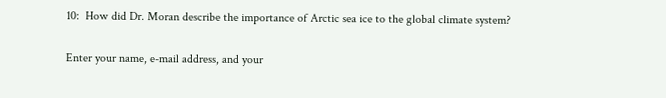10:  How did Dr. Moran describe the importance of Arctic sea ice to the global climate system?

Enter your name, e-mail address, and your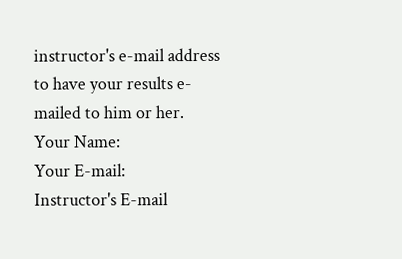instructor's e-mail address to have your results e-mailed to him or her.
Your Name:
Your E-mail:
Instructor's E-mail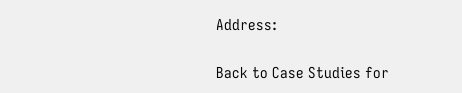Address:

Back to Case Studies for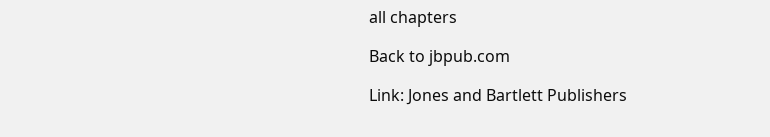all chapters

Back to jbpub.com

Link: Jones and Bartlett Publishers